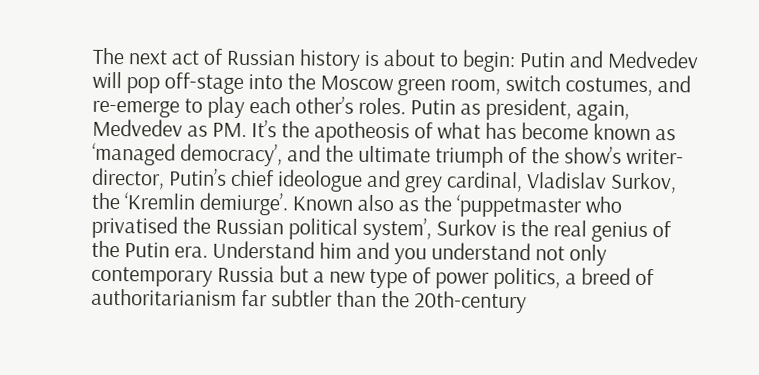The next act of Russian history is about to begin: Putin and Medvedev will pop off-stage into the Moscow green room, switch costumes, and re-emerge to play each other’s roles. Putin as president, again, Medvedev as PM. It’s the apotheosis of what has become known as ‘managed democracy’, and the ultimate triumph of the show’s writer-director, Putin’s chief ideologue and grey cardinal, Vladislav Surkov, the ‘Kremlin demiurge’. Known also as the ‘puppetmaster who privatised the Russian political system’, Surkov is the real genius of the Putin era. Understand him and you understand not only contemporary Russia but a new type of power politics, a breed of authoritarianism far subtler than the 20th-century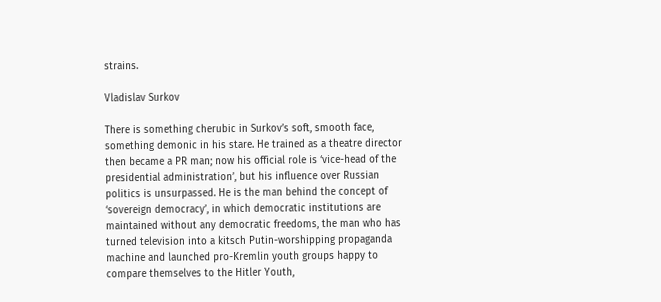strains.

Vladislav Surkov

There is something cherubic in Surkov’s soft, smooth face, something demonic in his stare. He trained as a theatre director then became a PR man; now his official role is ‘vice-head of the presidential administration’, but his influence over Russian politics is unsurpassed. He is the man behind the concept of ‘sovereign democracy’, in which democratic institutions are maintained without any democratic freedoms, the man who has turned television into a kitsch Putin-worshipping propaganda machine and launched pro-Kremlin youth groups happy to compare themselves to the Hitler Youth,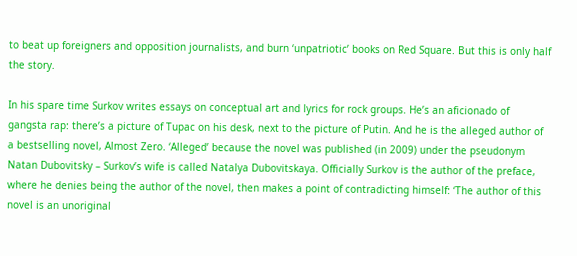to beat up foreigners and opposition journalists, and burn ‘unpatriotic’ books on Red Square. But this is only half the story.

In his spare time Surkov writes essays on conceptual art and lyrics for rock groups. He’s an aficionado of gangsta rap: there’s a picture of Tupac on his desk, next to the picture of Putin. And he is the alleged author of a bestselling novel, Almost Zero. ‘Alleged’ because the novel was published (in 2009) under the pseudonym Natan Dubovitsky – Surkov’s wife is called Natalya Dubovitskaya. Officially Surkov is the author of the preface, where he denies being the author of the novel, then makes a point of contradicting himself: ‘The author of this novel is an unoriginal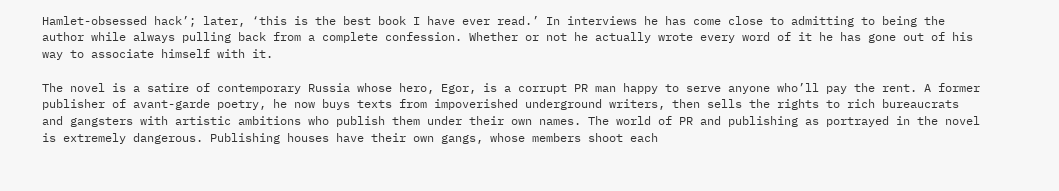Hamlet-obsessed hack’; later, ‘this is the best book I have ever read.’ In interviews he has come close to admitting to being the author while always pulling back from a complete confession. Whether or not he actually wrote every word of it he has gone out of his way to associate himself with it.

The novel is a satire of contemporary Russia whose hero, Egor, is a corrupt PR man happy to serve anyone who’ll pay the rent. A former publisher of avant-garde poetry, he now buys texts from impoverished underground writers, then sells the rights to rich bureaucrats and gangsters with artistic ambitions who publish them under their own names. The world of PR and publishing as portrayed in the novel is extremely dangerous. Publishing houses have their own gangs, whose members shoot each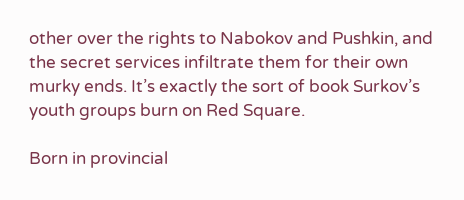other over the rights to Nabokov and Pushkin, and the secret services infiltrate them for their own murky ends. It’s exactly the sort of book Surkov’s youth groups burn on Red Square.

Born in provincial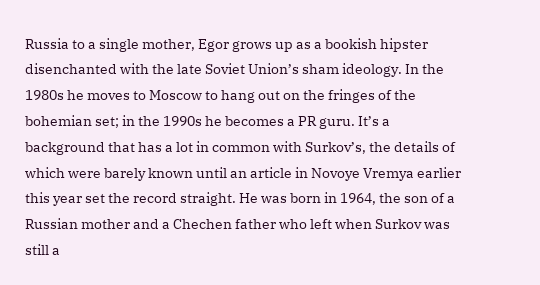Russia to a single mother, Egor grows up as a bookish hipster disenchanted with the late Soviet Union’s sham ideology. In the 1980s he moves to Moscow to hang out on the fringes of the bohemian set; in the 1990s he becomes a PR guru. It’s a background that has a lot in common with Surkov’s, the details of which were barely known until an article in Novoye Vremya earlier this year set the record straight. He was born in 1964, the son of a Russian mother and a Chechen father who left when Surkov was still a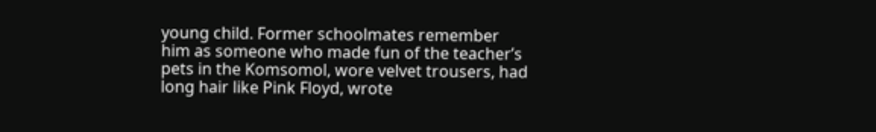young child. Former schoolmates remember him as someone who made fun of the teacher’s pets in the Komsomol, wore velvet trousers, had long hair like Pink Floyd, wrote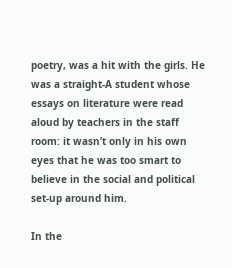poetry, was a hit with the girls. He was a straight-A student whose essays on literature were read aloud by teachers in the staff room: it wasn’t only in his own eyes that he was too smart to believe in the social and political set-up around him.

In the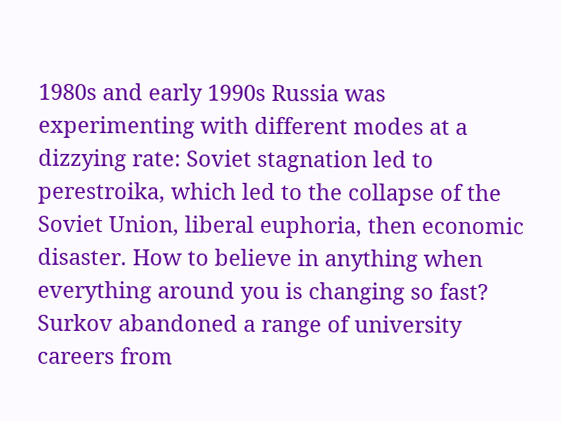1980s and early 1990s Russia was experimenting with different modes at a dizzying rate: Soviet stagnation led to perestroika, which led to the collapse of the Soviet Union, liberal euphoria, then economic disaster. How to believe in anything when everything around you is changing so fast? Surkov abandoned a range of university careers from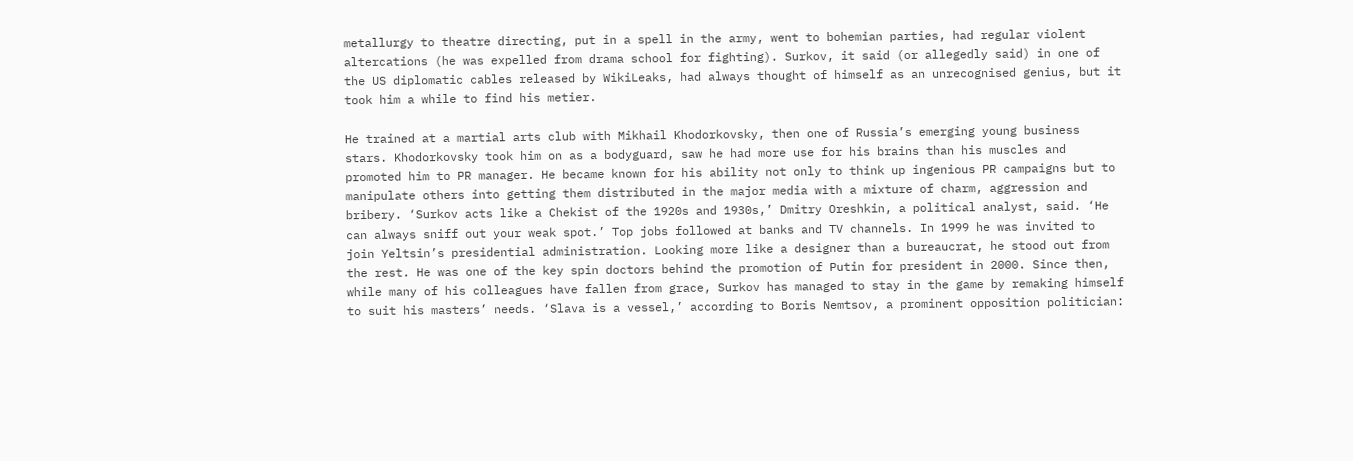metallurgy to theatre directing, put in a spell in the army, went to bohemian parties, had regular violent altercations (he was expelled from drama school for fighting). Surkov, it said (or allegedly said) in one of the US diplomatic cables released by WikiLeaks, had always thought of himself as an unrecognised genius, but it took him a while to find his metier.

He trained at a martial arts club with Mikhail Khodorkovsky, then one of Russia’s emerging young business stars. Khodorkovsky took him on as a bodyguard, saw he had more use for his brains than his muscles and promoted him to PR manager. He became known for his ability not only to think up ingenious PR campaigns but to manipulate others into getting them distributed in the major media with a mixture of charm, aggression and bribery. ‘Surkov acts like a Chekist of the 1920s and 1930s,’ Dmitry Oreshkin, a political analyst, said. ‘He can always sniff out your weak spot.’ Top jobs followed at banks and TV channels. In 1999 he was invited to join Yeltsin’s presidential administration. Looking more like a designer than a bureaucrat, he stood out from the rest. He was one of the key spin doctors behind the promotion of Putin for president in 2000. Since then, while many of his colleagues have fallen from grace, Surkov has managed to stay in the game by remaking himself to suit his masters’ needs. ‘Slava is a vessel,’ according to Boris Nemtsov, a prominent opposition politician: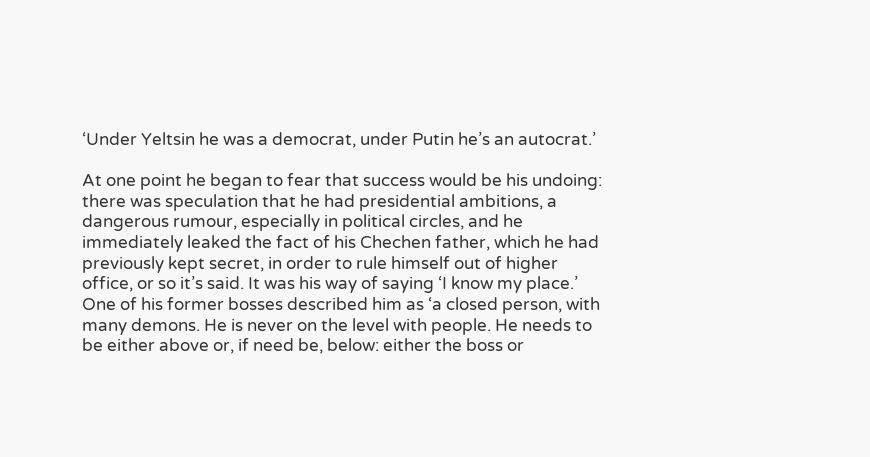‘Under Yeltsin he was a democrat, under Putin he’s an autocrat.’

At one point he began to fear that success would be his undoing: there was speculation that he had presidential ambitions, a dangerous rumour, especially in political circles, and he immediately leaked the fact of his Chechen father, which he had previously kept secret, in order to rule himself out of higher office, or so it’s said. It was his way of saying ‘I know my place.’ One of his former bosses described him as ‘a closed person, with many demons. He is never on the level with people. He needs to be either above or, if need be, below: either the boss or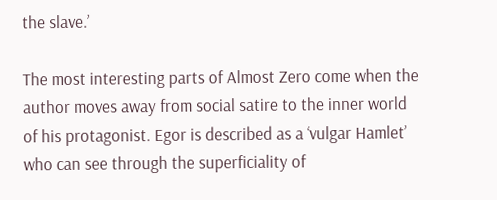the slave.’

The most interesting parts of Almost Zero come when the author moves away from social satire to the inner world of his protagonist. Egor is described as a ‘vulgar Hamlet’ who can see through the superficiality of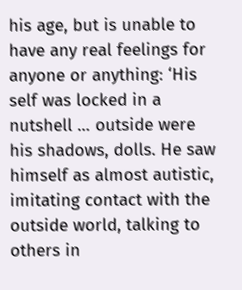his age, but is unable to have any real feelings for anyone or anything: ‘His self was locked in a nutshell … outside were his shadows, dolls. He saw himself as almost autistic, imitating contact with the outside world, talking to others in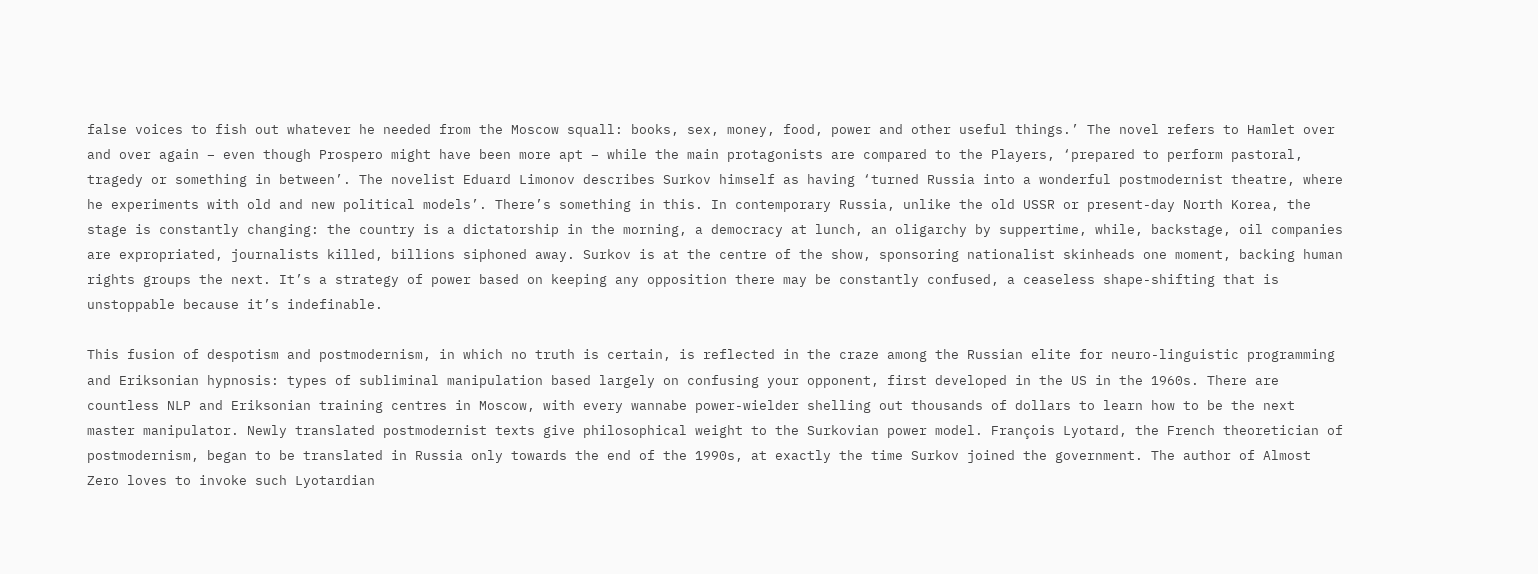false voices to fish out whatever he needed from the Moscow squall: books, sex, money, food, power and other useful things.’ The novel refers to Hamlet over and over again – even though Prospero might have been more apt – while the main protagonists are compared to the Players, ‘prepared to perform pastoral, tragedy or something in between’. The novelist Eduard Limonov describes Surkov himself as having ‘turned Russia into a wonderful postmodernist theatre, where he experiments with old and new political models’. There’s something in this. In contemporary Russia, unlike the old USSR or present-day North Korea, the stage is constantly changing: the country is a dictatorship in the morning, a democracy at lunch, an oligarchy by suppertime, while, backstage, oil companies are expropriated, journalists killed, billions siphoned away. Surkov is at the centre of the show, sponsoring nationalist skinheads one moment, backing human rights groups the next. It’s a strategy of power based on keeping any opposition there may be constantly confused, a ceaseless shape-shifting that is unstoppable because it’s indefinable.

This fusion of despotism and postmodernism, in which no truth is certain, is reflected in the craze among the Russian elite for neuro-linguistic programming and Eriksonian hypnosis: types of subliminal manipulation based largely on confusing your opponent, first developed in the US in the 1960s. There are countless NLP and Eriksonian training centres in Moscow, with every wannabe power-wielder shelling out thousands of dollars to learn how to be the next master manipulator. Newly translated postmodernist texts give philosophical weight to the Surkovian power model. François Lyotard, the French theoretician of postmodernism, began to be translated in Russia only towards the end of the 1990s, at exactly the time Surkov joined the government. The author of Almost Zero loves to invoke such Lyotardian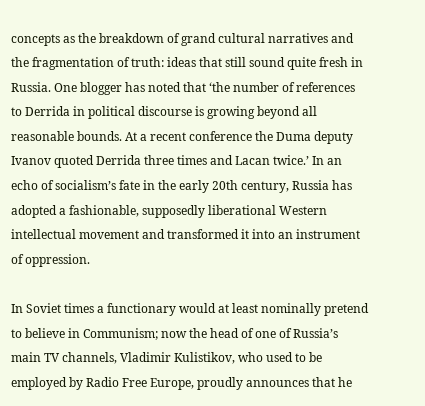concepts as the breakdown of grand cultural narratives and the fragmentation of truth: ideas that still sound quite fresh in Russia. One blogger has noted that ‘the number of references to Derrida in political discourse is growing beyond all reasonable bounds. At a recent conference the Duma deputy Ivanov quoted Derrida three times and Lacan twice.’ In an echo of socialism’s fate in the early 20th century, Russia has adopted a fashionable, supposedly liberational Western intellectual movement and transformed it into an instrument of oppression.

In Soviet times a functionary would at least nominally pretend to believe in Communism; now the head of one of Russia’s main TV channels, Vladimir Kulistikov, who used to be employed by Radio Free Europe, proudly announces that he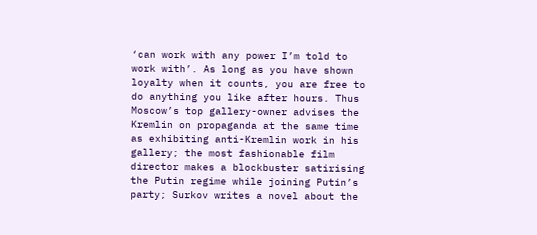‘can work with any power I’m told to work with’. As long as you have shown loyalty when it counts, you are free to do anything you like after hours. Thus Moscow’s top gallery-owner advises the Kremlin on propaganda at the same time as exhibiting anti-Kremlin work in his gallery; the most fashionable film director makes a blockbuster satirising the Putin regime while joining Putin’s party; Surkov writes a novel about the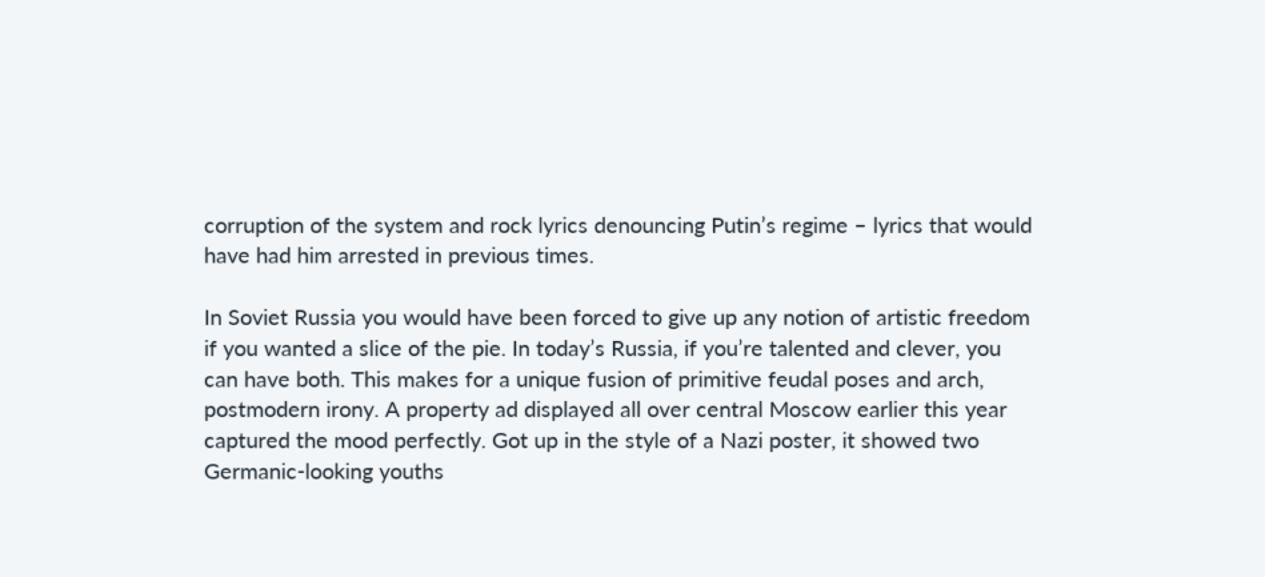corruption of the system and rock lyrics denouncing Putin’s regime – lyrics that would have had him arrested in previous times.

In Soviet Russia you would have been forced to give up any notion of artistic freedom if you wanted a slice of the pie. In today’s Russia, if you’re talented and clever, you can have both. This makes for a unique fusion of primitive feudal poses and arch, postmodern irony. A property ad displayed all over central Moscow earlier this year captured the mood perfectly. Got up in the style of a Nazi poster, it showed two Germanic-looking youths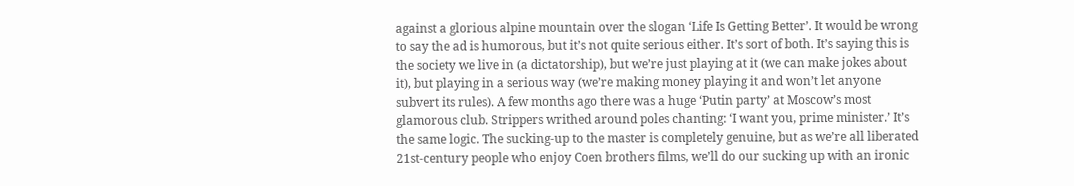against a glorious alpine mountain over the slogan ‘Life Is Getting Better’. It would be wrong to say the ad is humorous, but it’s not quite serious either. It’s sort of both. It’s saying this is the society we live in (a dictatorship), but we’re just playing at it (we can make jokes about it), but playing in a serious way (we’re making money playing it and won’t let anyone subvert its rules). A few months ago there was a huge ‘Putin party’ at Moscow’s most glamorous club. Strippers writhed around poles chanting: ‘I want you, prime minister.’ It’s the same logic. The sucking-up to the master is completely genuine, but as we’re all liberated 21st-century people who enjoy Coen brothers films, we’ll do our sucking up with an ironic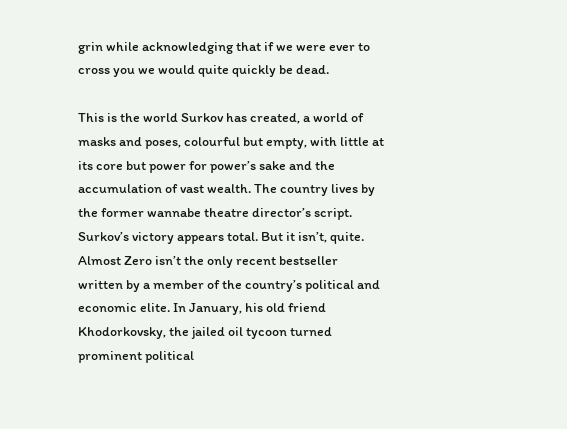grin while acknowledging that if we were ever to cross you we would quite quickly be dead.

This is the world Surkov has created, a world of masks and poses, colourful but empty, with little at its core but power for power’s sake and the accumulation of vast wealth. The country lives by the former wannabe theatre director’s script. Surkov’s victory appears total. But it isn’t, quite. Almost Zero isn’t the only recent bestseller written by a member of the country’s political and economic elite. In January, his old friend Khodorkovsky, the jailed oil tycoon turned prominent political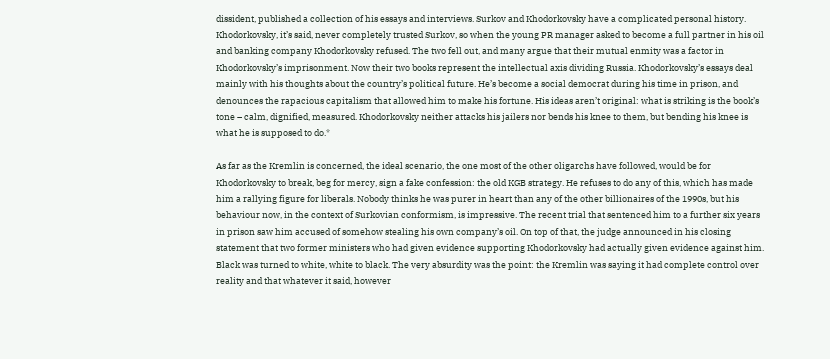dissident, published a collection of his essays and interviews. Surkov and Khodorkovsky have a complicated personal history. Khodorkovsky, it’s said, never completely trusted Surkov, so when the young PR manager asked to become a full partner in his oil and banking company Khodorkovsky refused. The two fell out, and many argue that their mutual enmity was a factor in Khodorkovsky’s imprisonment. Now their two books represent the intellectual axis dividing Russia. Khodorkovsky’s essays deal mainly with his thoughts about the country’s political future. He’s become a social democrat during his time in prison, and denounces the rapacious capitalism that allowed him to make his fortune. His ideas aren’t original: what is striking is the book’s tone – calm, dignified, measured. Khodorkovsky neither attacks his jailers nor bends his knee to them, but bending his knee is what he is supposed to do.*

As far as the Kremlin is concerned, the ideal scenario, the one most of the other oligarchs have followed, would be for Khodorkovsky to break, beg for mercy, sign a fake confession: the old KGB strategy. He refuses to do any of this, which has made him a rallying figure for liberals. Nobody thinks he was purer in heart than any of the other billionaires of the 1990s, but his behaviour now, in the context of Surkovian conformism, is impressive. The recent trial that sentenced him to a further six years in prison saw him accused of somehow stealing his own company’s oil. On top of that, the judge announced in his closing statement that two former ministers who had given evidence supporting Khodorkovsky had actually given evidence against him. Black was turned to white, white to black. The very absurdity was the point: the Kremlin was saying it had complete control over reality and that whatever it said, however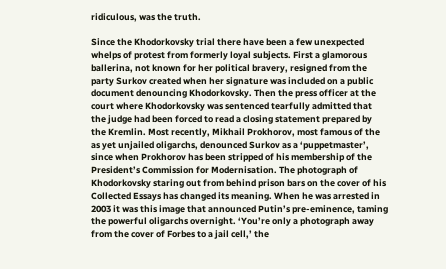ridiculous, was the truth.

Since the Khodorkovsky trial there have been a few unexpected whelps of protest from formerly loyal subjects. First a glamorous ballerina, not known for her political bravery, resigned from the party Surkov created when her signature was included on a public document denouncing Khodorkovsky. Then the press officer at the court where Khodorkovsky was sentenced tearfully admitted that the judge had been forced to read a closing statement prepared by the Kremlin. Most recently, Mikhail Prokhorov, most famous of the as yet unjailed oligarchs, denounced Surkov as a ‘puppetmaster’, since when Prokhorov has been stripped of his membership of the President’s Commission for Modernisation. The photograph of Khodorkovsky staring out from behind prison bars on the cover of his Collected Essays has changed its meaning. When he was arrested in 2003 it was this image that announced Putin’s pre-eminence, taming the powerful oligarchs overnight. ‘You’re only a photograph away from the cover of Forbes to a jail cell,’ the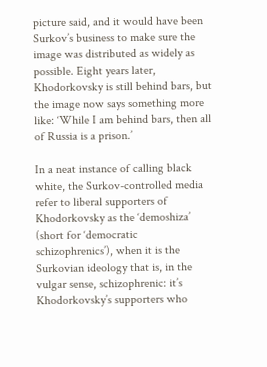picture said, and it would have been Surkov’s business to make sure the image was distributed as widely as possible. Eight years later, Khodorkovsky is still behind bars, but the image now says something more like: ‘While I am behind bars, then all of Russia is a prison.’

In a neat instance of calling black white, the Surkov-controlled media refer to liberal supporters of Khodorkovsky as the ‘demoshiza’ (short for ‘democratic schizophrenics’), when it is the Surkovian ideology that is, in the vulgar sense, schizophrenic: it’s Khodorkovsky’s supporters who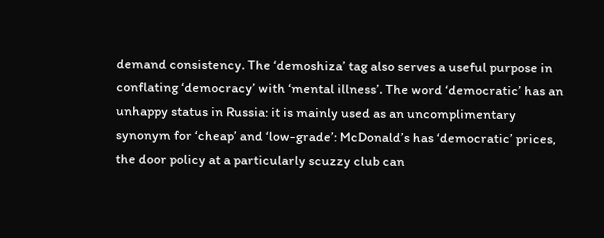demand consistency. The ‘demoshiza’ tag also serves a useful purpose in conflating ‘democracy’ with ‘mental illness’. The word ‘democratic’ has an unhappy status in Russia: it is mainly used as an uncomplimentary synonym for ‘cheap’ and ‘low-grade’: McDonald’s has ‘democratic’ prices, the door policy at a particularly scuzzy club can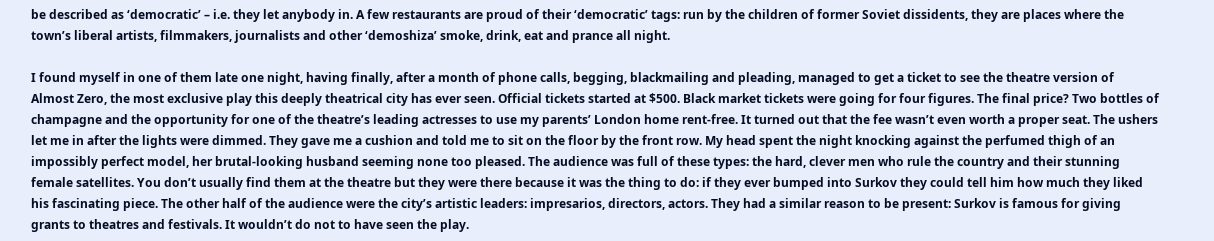be described as ‘democratic’ – i.e. they let anybody in. A few restaurants are proud of their ‘democratic’ tags: run by the children of former Soviet dissidents, they are places where the town’s liberal artists, filmmakers, journalists and other ‘demoshiza’ smoke, drink, eat and prance all night.

I found myself in one of them late one night, having finally, after a month of phone calls, begging, blackmailing and pleading, managed to get a ticket to see the theatre version of Almost Zero, the most exclusive play this deeply theatrical city has ever seen. Official tickets started at $500. Black market tickets were going for four figures. The final price? Two bottles of champagne and the opportunity for one of the theatre’s leading actresses to use my parents’ London home rent-free. It turned out that the fee wasn’t even worth a proper seat. The ushers let me in after the lights were dimmed. They gave me a cushion and told me to sit on the floor by the front row. My head spent the night knocking against the perfumed thigh of an impossibly perfect model, her brutal-looking husband seeming none too pleased. The audience was full of these types: the hard, clever men who rule the country and their stunning female satellites. You don’t usually find them at the theatre but they were there because it was the thing to do: if they ever bumped into Surkov they could tell him how much they liked his fascinating piece. The other half of the audience were the city’s artistic leaders: impresarios, directors, actors. They had a similar reason to be present: Surkov is famous for giving grants to theatres and festivals. It wouldn’t do not to have seen the play.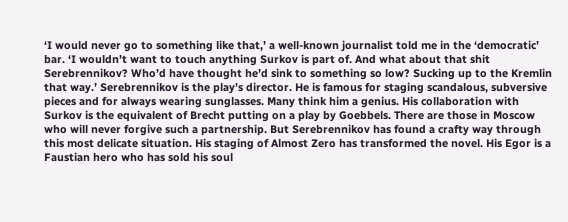‘I would never go to something like that,’ a well-known journalist told me in the ‘democratic’ bar. ‘I wouldn’t want to touch anything Surkov is part of. And what about that shit Serebrennikov? Who’d have thought he’d sink to something so low? Sucking up to the Kremlin that way.’ Serebrennikov is the play’s director. He is famous for staging scandalous, subversive pieces and for always wearing sunglasses. Many think him a genius. His collaboration with Surkov is the equivalent of Brecht putting on a play by Goebbels. There are those in Moscow who will never forgive such a partnership. But Serebrennikov has found a crafty way through this most delicate situation. His staging of Almost Zero has transformed the novel. His Egor is a Faustian hero who has sold his soul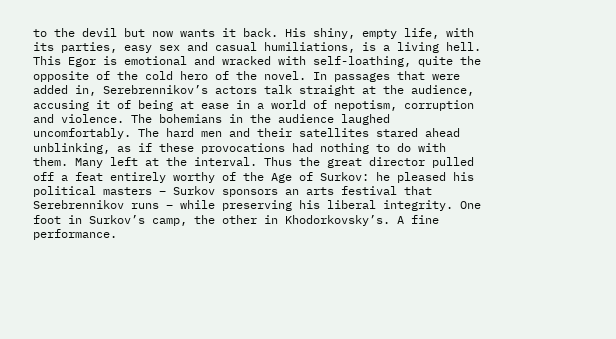to the devil but now wants it back. His shiny, empty life, with its parties, easy sex and casual humiliations, is a living hell. This Egor is emotional and wracked with self-loathing, quite the opposite of the cold hero of the novel. In passages that were added in, Serebrennikov’s actors talk straight at the audience, accusing it of being at ease in a world of nepotism, corruption and violence. The bohemians in the audience laughed uncomfortably. The hard men and their satellites stared ahead unblinking, as if these provocations had nothing to do with them. Many left at the interval. Thus the great director pulled off a feat entirely worthy of the Age of Surkov: he pleased his political masters – Surkov sponsors an arts festival that Serebrennikov runs – while preserving his liberal integrity. One foot in Surkov’s camp, the other in Khodorkovsky’s. A fine performance.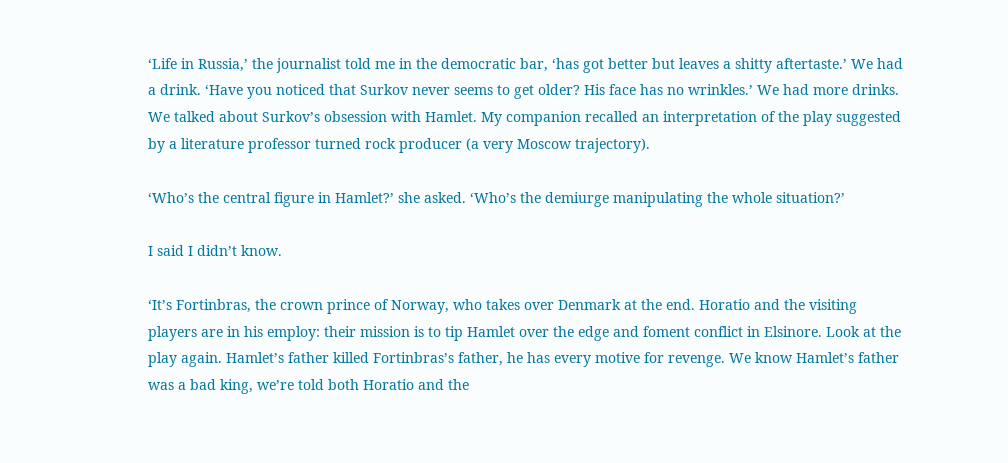‘Life in Russia,’ the journalist told me in the democratic bar, ‘has got better but leaves a shitty aftertaste.’ We had a drink. ‘Have you noticed that Surkov never seems to get older? His face has no wrinkles.’ We had more drinks. We talked about Surkov’s obsession with Hamlet. My companion recalled an interpretation of the play suggested by a literature professor turned rock producer (a very Moscow trajectory).

‘Who’s the central figure in Hamlet?’ she asked. ‘Who’s the demiurge manipulating the whole situation?’

I said I didn’t know.

‘It’s Fortinbras, the crown prince of Norway, who takes over Denmark at the end. Horatio and the visiting players are in his employ: their mission is to tip Hamlet over the edge and foment conflict in Elsinore. Look at the play again. Hamlet’s father killed Fortinbras’s father, he has every motive for revenge. We know Hamlet’s father was a bad king, we’re told both Horatio and the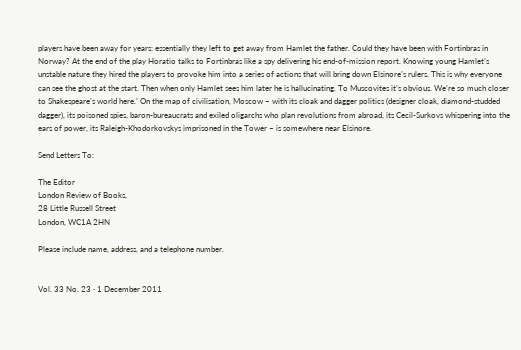players have been away for years: essentially they left to get away from Hamlet the father. Could they have been with Fortinbras in Norway? At the end of the play Horatio talks to Fortinbras like a spy delivering his end-of-mission report. Knowing young Hamlet’s unstable nature they hired the players to provoke him into a series of actions that will bring down Elsinore’s rulers. This is why everyone can see the ghost at the start. Then when only Hamlet sees him later he is hallucinating. To Muscovites it’s obvious. We’re so much closer to Shakespeare’s world here.’ On the map of civilisation, Moscow – with its cloak and dagger politics (designer cloak, diamond-studded dagger), its poisoned spies, baron-bureaucrats and exiled oligarchs who plan revolutions from abroad, its Cecil-Surkovs whispering into the ears of power, its Raleigh-Khodorkovskys imprisoned in the Tower – is somewhere near Elsinore.

Send Letters To:

The Editor
London Review of Books,
28 Little Russell Street
London, WC1A 2HN

Please include name, address, and a telephone number.


Vol. 33 No. 23 · 1 December 2011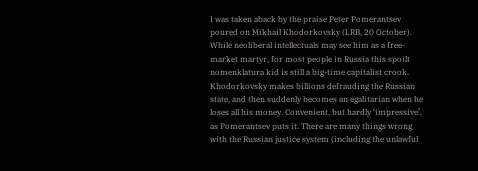I was taken aback by the praise Peter Pomerantsev poured on Mikhail Khodorkovsky (LRB, 20 October). While neoliberal intellectuals may see him as a free-market martyr, for most people in Russia this spoilt nomenklatura kid is still a big-time capitalist crook. Khodorkovsky makes billions defrauding the Russian state, and then suddenly becomes an egalitarian when he loses all his money. Convenient, but hardly ‘impressive’, as Pomerantsev puts it. There are many things wrong with the Russian justice system (including the unlawful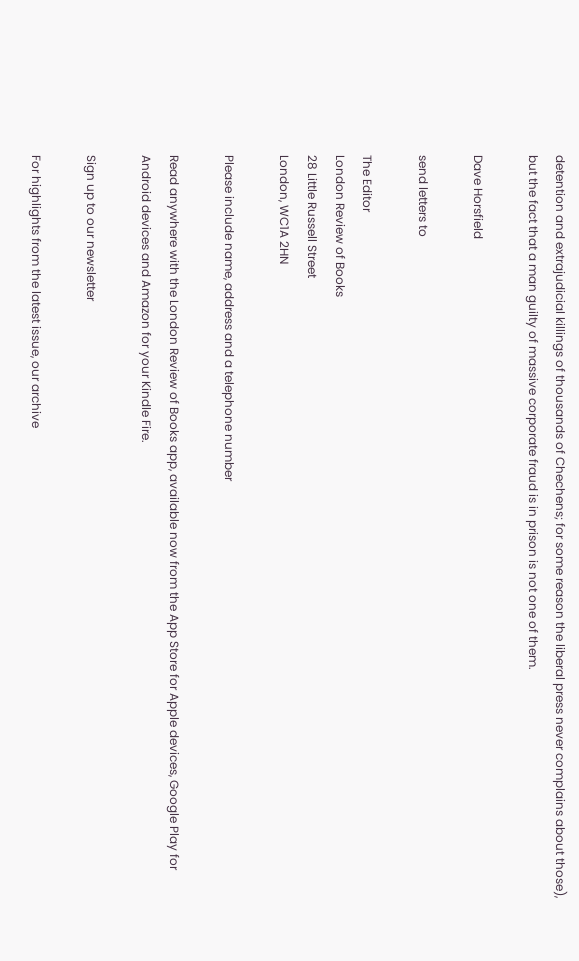detention and extrajudicial killings of thousands of Chechens; for some reason the liberal press never complains about those), but the fact that a man guilty of massive corporate fraud is in prison is not one of them.

Dave Horsfield

send letters to

The Editor
London Review of Books
28 Little Russell Street
London, WC1A 2HN

Please include name, address and a telephone number

Read anywhere with the London Review of Books app, available now from the App Store for Apple devices, Google Play for Android devices and Amazon for your Kindle Fire.

Sign up to our newsletter

For highlights from the latest issue, our archive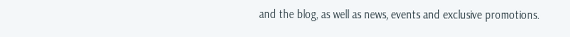and the blog, as well as news, events and exclusive promotions.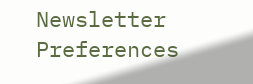Newsletter Preferences